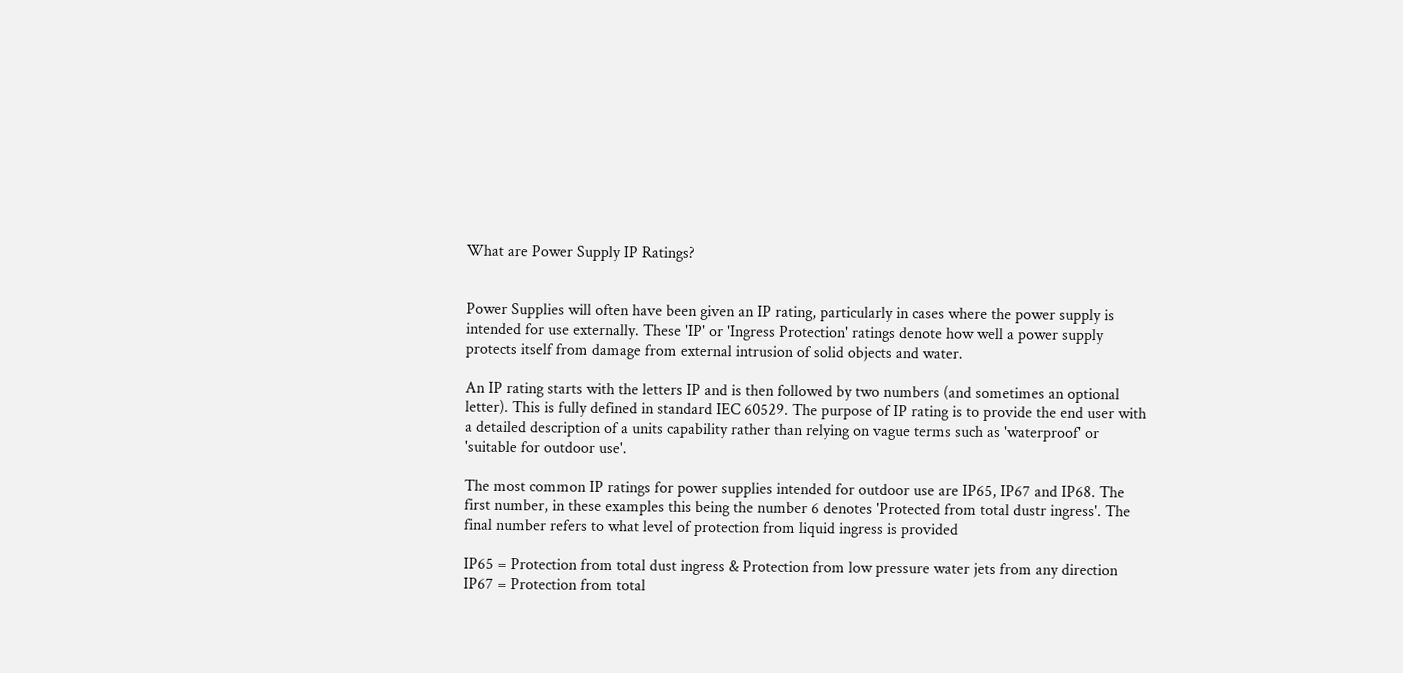What are Power Supply IP Ratings?


Power Supplies will often have been given an IP rating, particularly in cases where the power supply is intended for use externally. These 'IP' or 'Ingress Protection' ratings denote how well a power supply protects itself from damage from external intrusion of solid objects and water.

An IP rating starts with the letters IP and is then followed by two numbers (and sometimes an optional letter). This is fully defined in standard IEC 60529. The purpose of IP rating is to provide the end user with a detailed description of a units capability rather than relying on vague terms such as 'waterproof' or 'suitable for outdoor use'.

The most common IP ratings for power supplies intended for outdoor use are IP65, IP67 and IP68. The first number, in these examples this being the number 6 denotes 'Protected from total dustr ingress'. The final number refers to what level of protection from liquid ingress is provided

IP65 = Protection from total dust ingress & Protection from low pressure water jets from any direction
IP67 = Protection from total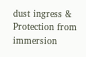dust ingress & Protection from immersion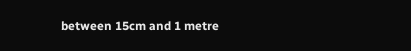between 15cm and 1 metre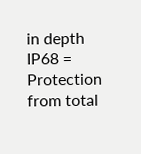in depth
IP68 = Protection from total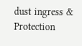dust ingress & Protection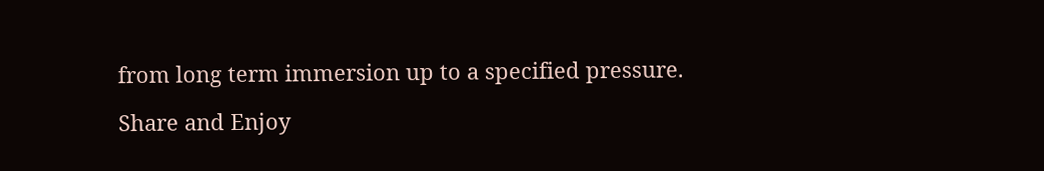from long term immersion up to a specified pressure.

Share and Enjoy